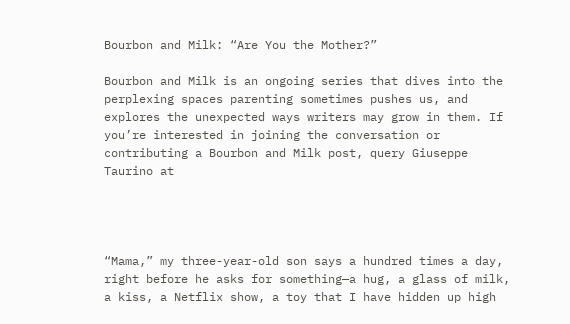Bourbon and Milk: “Are You the Mother?”

Bourbon and Milk is an ongoing series that dives into the perplexing spaces parenting sometimes pushes us, and explores the unexpected ways writers may grow in them. If you’re interested in joining the conversation or contributing a Bourbon and Milk post, query Giuseppe Taurino at




“Mama,” my three-year-old son says a hundred times a day, right before he asks for something—a hug, a glass of milk, a kiss, a Netflix show, a toy that I have hidden up high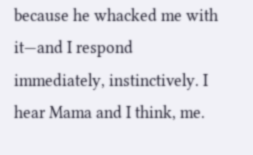because he whacked me with it—and I respond immediately, instinctively. I hear Mama and I think, me.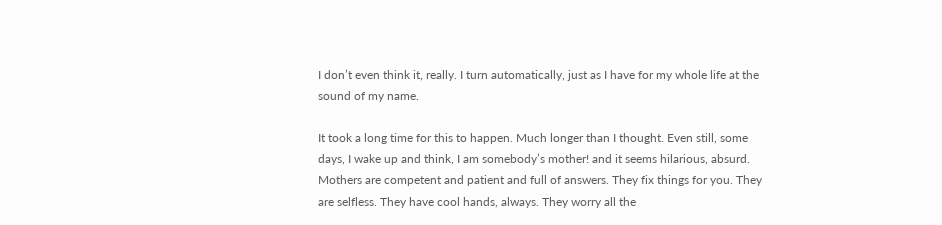I don’t even think it, really. I turn automatically, just as I have for my whole life at the sound of my name.

It took a long time for this to happen. Much longer than I thought. Even still, some days, I wake up and think, I am somebody’s mother! and it seems hilarious, absurd. Mothers are competent and patient and full of answers. They fix things for you. They are selfless. They have cool hands, always. They worry all the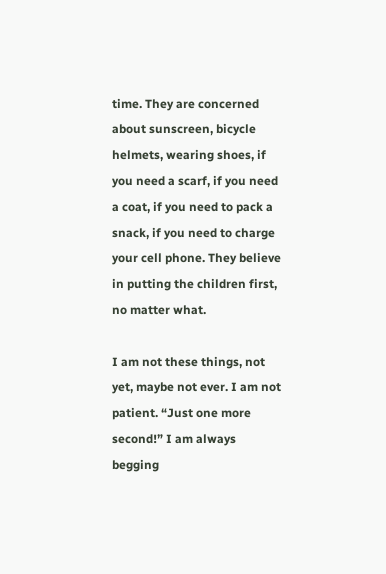time. They are concerned about sunscreen, bicycle helmets, wearing shoes, if you need a scarf, if you need a coat, if you need to pack a snack, if you need to charge your cell phone. They believe in putting the children first, no matter what.

I am not these things, not yet, maybe not ever. I am not patient. “Just one more second!” I am always begging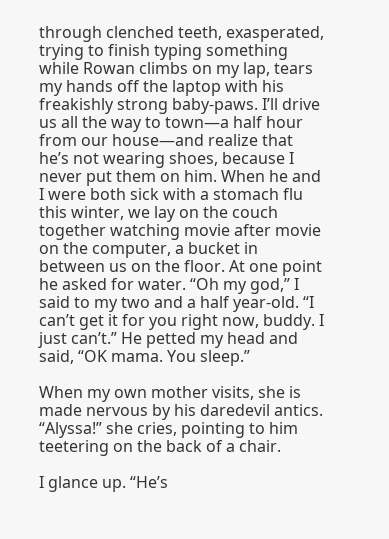through clenched teeth, exasperated, trying to finish typing something while Rowan climbs on my lap, tears my hands off the laptop with his freakishly strong baby-paws. I’ll drive us all the way to town—a half hour from our house—and realize that he’s not wearing shoes, because I never put them on him. When he and I were both sick with a stomach flu this winter, we lay on the couch together watching movie after movie on the computer, a bucket in between us on the floor. At one point he asked for water. “Oh my god,” I said to my two and a half year-old. “I can’t get it for you right now, buddy. I just can’t.” He petted my head and said, “OK mama. You sleep.”

When my own mother visits, she is made nervous by his daredevil antics. “Alyssa!” she cries, pointing to him teetering on the back of a chair.

I glance up. “He’s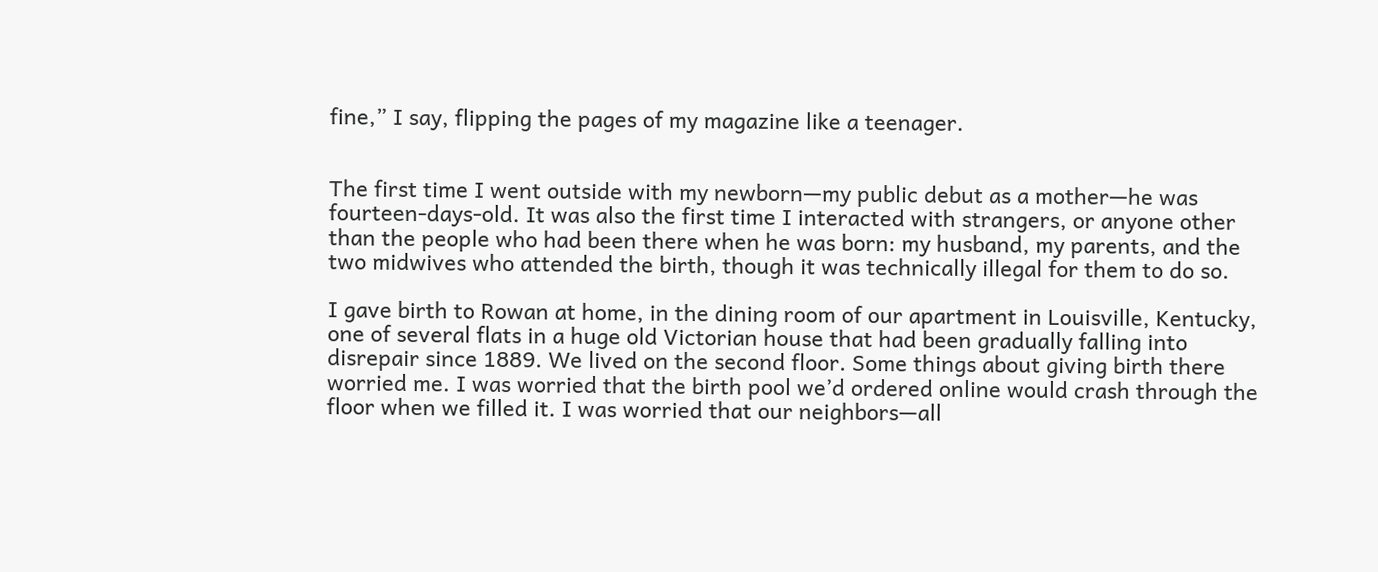fine,” I say, flipping the pages of my magazine like a teenager.


The first time I went outside with my newborn—my public debut as a mother—he was fourteen-days-old. It was also the first time I interacted with strangers, or anyone other than the people who had been there when he was born: my husband, my parents, and the two midwives who attended the birth, though it was technically illegal for them to do so.

I gave birth to Rowan at home, in the dining room of our apartment in Louisville, Kentucky, one of several flats in a huge old Victorian house that had been gradually falling into disrepair since 1889. We lived on the second floor. Some things about giving birth there worried me. I was worried that the birth pool we’d ordered online would crash through the floor when we filled it. I was worried that our neighbors—all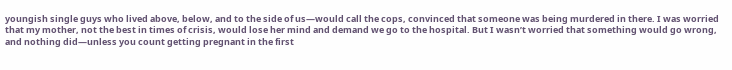youngish single guys who lived above, below, and to the side of us—would call the cops, convinced that someone was being murdered in there. I was worried that my mother, not the best in times of crisis, would lose her mind and demand we go to the hospital. But I wasn’t worried that something would go wrong, and nothing did—unless you count getting pregnant in the first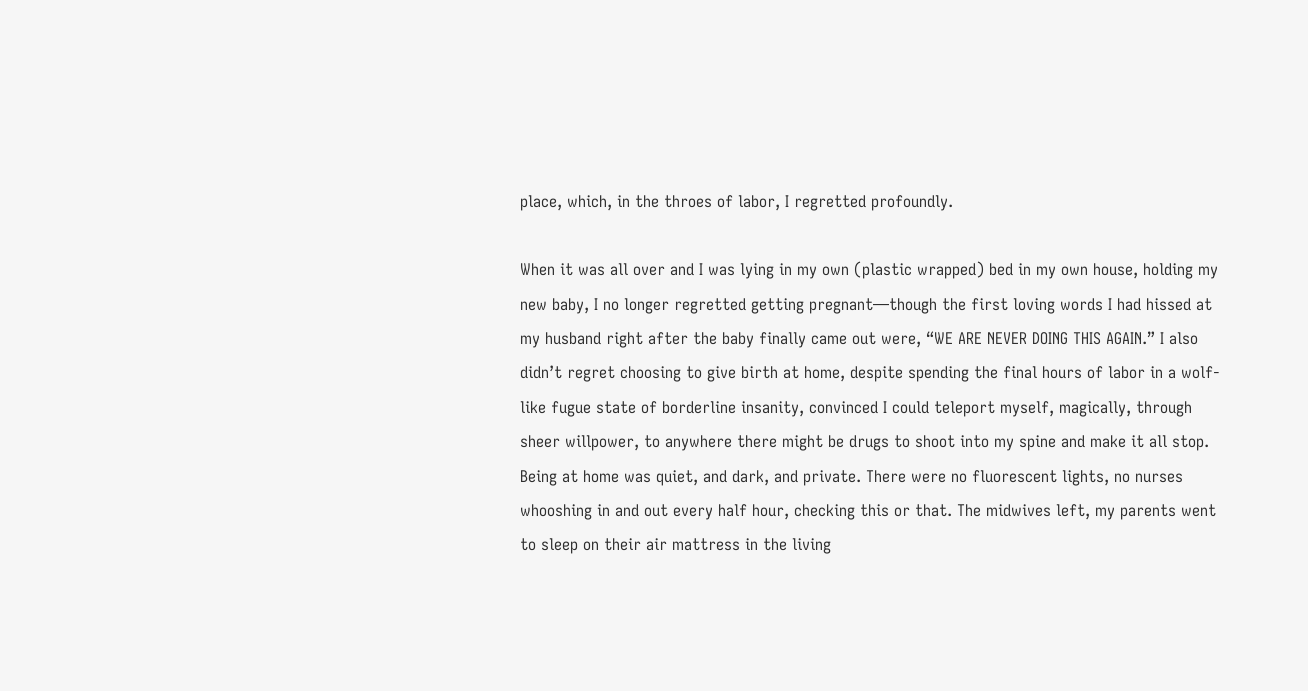place, which, in the throes of labor, I regretted profoundly.

When it was all over and I was lying in my own (plastic wrapped) bed in my own house, holding my new baby, I no longer regretted getting pregnant—though the first loving words I had hissed at my husband right after the baby finally came out were, “WE ARE NEVER DOING THIS AGAIN.” I also didn’t regret choosing to give birth at home, despite spending the final hours of labor in a wolf-like fugue state of borderline insanity, convinced I could teleport myself, magically, through sheer willpower, to anywhere there might be drugs to shoot into my spine and make it all stop. Being at home was quiet, and dark, and private. There were no fluorescent lights, no nurses whooshing in and out every half hour, checking this or that. The midwives left, my parents went to sleep on their air mattress in the living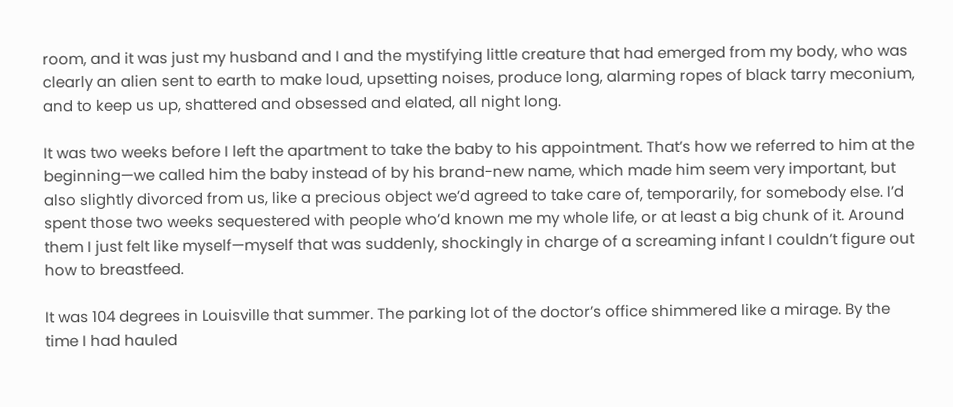room, and it was just my husband and I and the mystifying little creature that had emerged from my body, who was clearly an alien sent to earth to make loud, upsetting noises, produce long, alarming ropes of black tarry meconium, and to keep us up, shattered and obsessed and elated, all night long.

It was two weeks before I left the apartment to take the baby to his appointment. That’s how we referred to him at the beginning—we called him the baby instead of by his brand-new name, which made him seem very important, but also slightly divorced from us, like a precious object we’d agreed to take care of, temporarily, for somebody else. I’d spent those two weeks sequestered with people who’d known me my whole life, or at least a big chunk of it. Around them I just felt like myself—myself that was suddenly, shockingly in charge of a screaming infant I couldn’t figure out how to breastfeed.

It was 104 degrees in Louisville that summer. The parking lot of the doctor’s office shimmered like a mirage. By the time I had hauled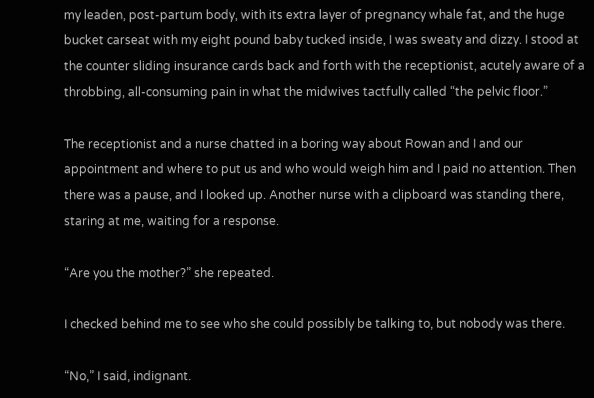my leaden, post-partum body, with its extra layer of pregnancy whale fat, and the huge bucket carseat with my eight pound baby tucked inside, I was sweaty and dizzy. I stood at the counter sliding insurance cards back and forth with the receptionist, acutely aware of a throbbing, all-consuming pain in what the midwives tactfully called “the pelvic floor.”

The receptionist and a nurse chatted in a boring way about Rowan and I and our appointment and where to put us and who would weigh him and I paid no attention. Then there was a pause, and I looked up. Another nurse with a clipboard was standing there, staring at me, waiting for a response.

“Are you the mother?” she repeated.

I checked behind me to see who she could possibly be talking to, but nobody was there.

“No,” I said, indignant.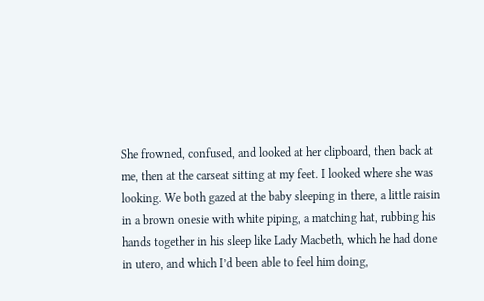She frowned, confused, and looked at her clipboard, then back at me, then at the carseat sitting at my feet. I looked where she was looking. We both gazed at the baby sleeping in there, a little raisin in a brown onesie with white piping, a matching hat, rubbing his hands together in his sleep like Lady Macbeth, which he had done in utero, and which I’d been able to feel him doing,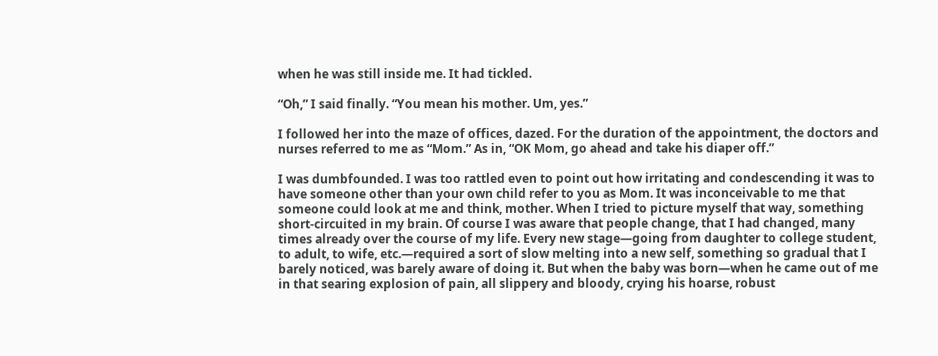when he was still inside me. It had tickled.

“Oh,” I said finally. “You mean his mother. Um, yes.”

I followed her into the maze of offices, dazed. For the duration of the appointment, the doctors and nurses referred to me as “Mom.” As in, “OK Mom, go ahead and take his diaper off.”

I was dumbfounded. I was too rattled even to point out how irritating and condescending it was to have someone other than your own child refer to you as Mom. It was inconceivable to me that someone could look at me and think, mother. When I tried to picture myself that way, something short-circuited in my brain. Of course I was aware that people change, that I had changed, many times already over the course of my life. Every new stage—going from daughter to college student, to adult, to wife, etc.—required a sort of slow melting into a new self, something so gradual that I barely noticed, was barely aware of doing it. But when the baby was born—when he came out of me in that searing explosion of pain, all slippery and bloody, crying his hoarse, robust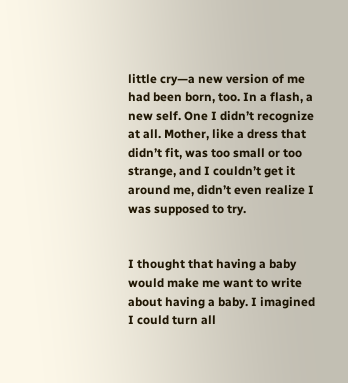little cry—a new version of me had been born, too. In a flash, a new self. One I didn’t recognize at all. Mother, like a dress that didn’t fit, was too small or too strange, and I couldn’t get it around me, didn’t even realize I was supposed to try.


I thought that having a baby would make me want to write about having a baby. I imagined I could turn all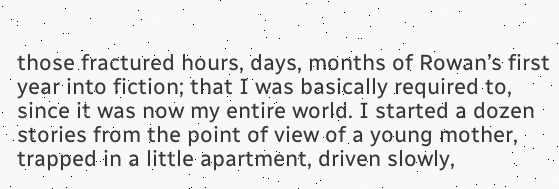those fractured hours, days, months of Rowan’s first year into fiction; that I was basically required to, since it was now my entire world. I started a dozen stories from the point of view of a young mother, trapped in a little apartment, driven slowly,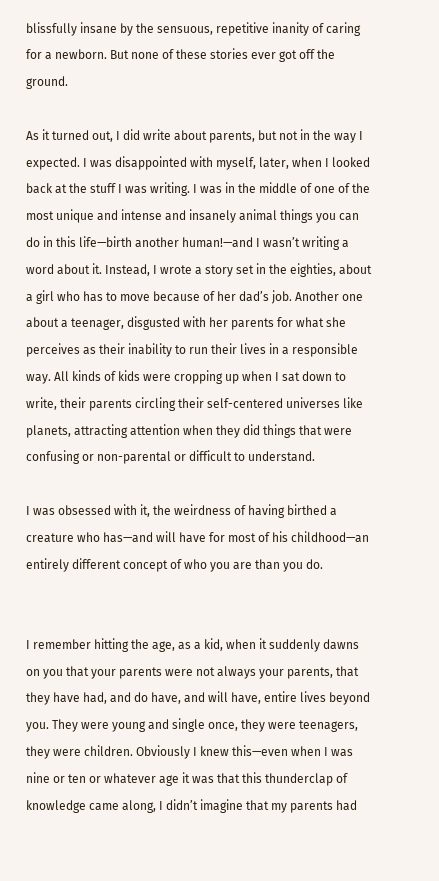blissfully insane by the sensuous, repetitive inanity of caring for a newborn. But none of these stories ever got off the ground.

As it turned out, I did write about parents, but not in the way I expected. I was disappointed with myself, later, when I looked back at the stuff I was writing. I was in the middle of one of the most unique and intense and insanely animal things you can do in this life—birth another human!—and I wasn’t writing a word about it. Instead, I wrote a story set in the eighties, about a girl who has to move because of her dad’s job. Another one about a teenager, disgusted with her parents for what she perceives as their inability to run their lives in a responsible way. All kinds of kids were cropping up when I sat down to write, their parents circling their self-centered universes like planets, attracting attention when they did things that were confusing or non-parental or difficult to understand.

I was obsessed with it, the weirdness of having birthed a creature who has—and will have for most of his childhood—an entirely different concept of who you are than you do.


I remember hitting the age, as a kid, when it suddenly dawns on you that your parents were not always your parents, that they have had, and do have, and will have, entire lives beyond you. They were young and single once, they were teenagers, they were children. Obviously I knew this—even when I was nine or ten or whatever age it was that this thunderclap of knowledge came along, I didn’t imagine that my parents had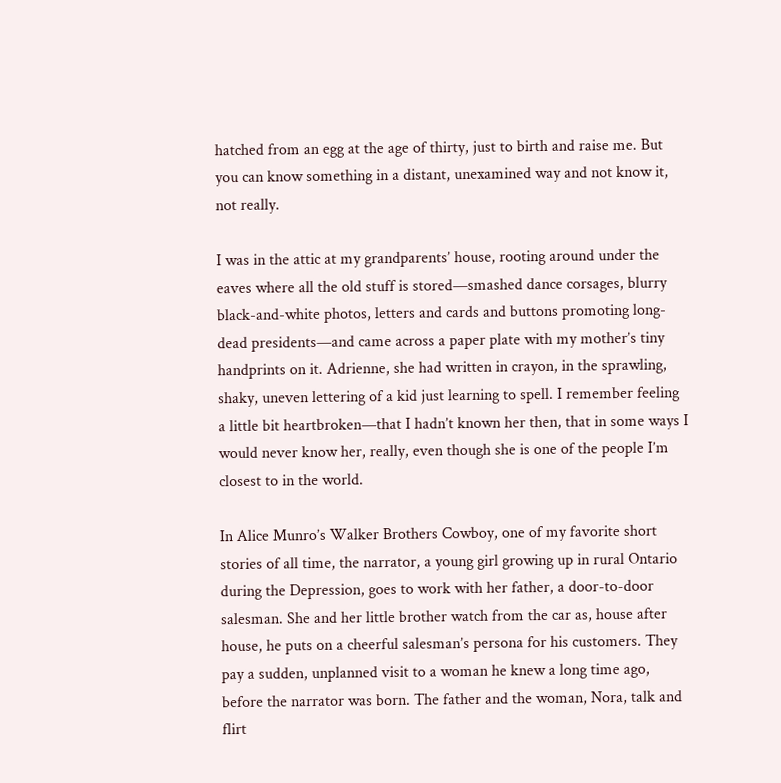hatched from an egg at the age of thirty, just to birth and raise me. But you can know something in a distant, unexamined way and not know it, not really.

I was in the attic at my grandparents’ house, rooting around under the eaves where all the old stuff is stored—smashed dance corsages, blurry black-and-white photos, letters and cards and buttons promoting long-dead presidents—and came across a paper plate with my mother’s tiny handprints on it. Adrienne, she had written in crayon, in the sprawling, shaky, uneven lettering of a kid just learning to spell. I remember feeling a little bit heartbroken—that I hadn’t known her then, that in some ways I would never know her, really, even though she is one of the people I’m closest to in the world.

In Alice Munro’s Walker Brothers Cowboy, one of my favorite short stories of all time, the narrator, a young girl growing up in rural Ontario during the Depression, goes to work with her father, a door-to-door salesman. She and her little brother watch from the car as, house after house, he puts on a cheerful salesman’s persona for his customers. They pay a sudden, unplanned visit to a woman he knew a long time ago, before the narrator was born. The father and the woman, Nora, talk and flirt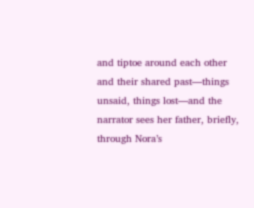and tiptoe around each other and their shared past—things unsaid, things lost—and the narrator sees her father, briefly, through Nora’s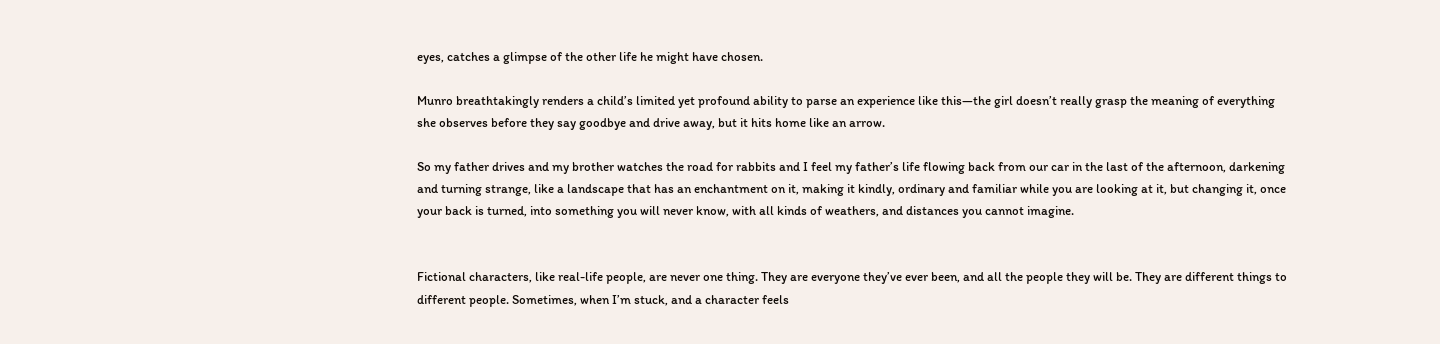eyes, catches a glimpse of the other life he might have chosen.

Munro breathtakingly renders a child’s limited yet profound ability to parse an experience like this—the girl doesn’t really grasp the meaning of everything she observes before they say goodbye and drive away, but it hits home like an arrow.

So my father drives and my brother watches the road for rabbits and I feel my father’s life flowing back from our car in the last of the afternoon, darkening and turning strange, like a landscape that has an enchantment on it, making it kindly, ordinary and familiar while you are looking at it, but changing it, once your back is turned, into something you will never know, with all kinds of weathers, and distances you cannot imagine.


Fictional characters, like real-life people, are never one thing. They are everyone they’ve ever been, and all the people they will be. They are different things to different people. Sometimes, when I’m stuck, and a character feels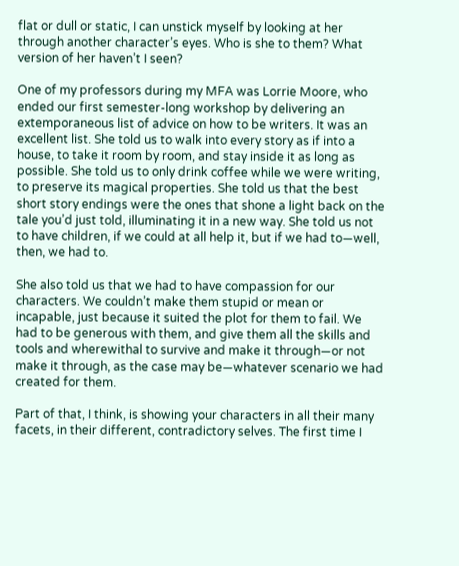flat or dull or static, I can unstick myself by looking at her through another character’s eyes. Who is she to them? What version of her haven’t I seen?

One of my professors during my MFA was Lorrie Moore, who ended our first semester-long workshop by delivering an extemporaneous list of advice on how to be writers. It was an excellent list. She told us to walk into every story as if into a house, to take it room by room, and stay inside it as long as possible. She told us to only drink coffee while we were writing, to preserve its magical properties. She told us that the best short story endings were the ones that shone a light back on the tale you’d just told, illuminating it in a new way. She told us not to have children, if we could at all help it, but if we had to—well, then, we had to.

She also told us that we had to have compassion for our characters. We couldn’t make them stupid or mean or incapable, just because it suited the plot for them to fail. We had to be generous with them, and give them all the skills and tools and wherewithal to survive and make it through—or not make it through, as the case may be—whatever scenario we had created for them.

Part of that, I think, is showing your characters in all their many facets, in their different, contradictory selves. The first time I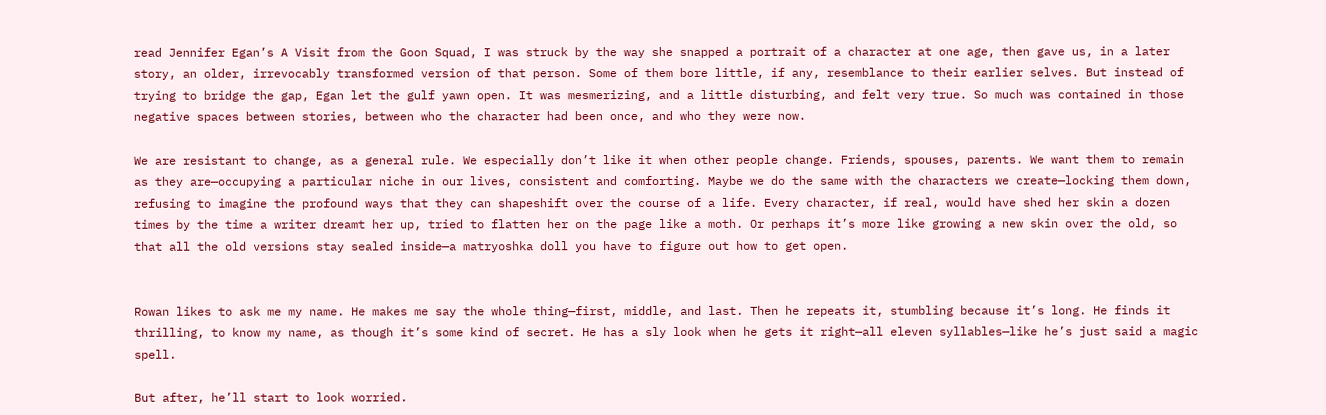read Jennifer Egan’s A Visit from the Goon Squad, I was struck by the way she snapped a portrait of a character at one age, then gave us, in a later story, an older, irrevocably transformed version of that person. Some of them bore little, if any, resemblance to their earlier selves. But instead of trying to bridge the gap, Egan let the gulf yawn open. It was mesmerizing, and a little disturbing, and felt very true. So much was contained in those negative spaces between stories, between who the character had been once, and who they were now.

We are resistant to change, as a general rule. We especially don’t like it when other people change. Friends, spouses, parents. We want them to remain as they are—occupying a particular niche in our lives, consistent and comforting. Maybe we do the same with the characters we create—locking them down, refusing to imagine the profound ways that they can shapeshift over the course of a life. Every character, if real, would have shed her skin a dozen times by the time a writer dreamt her up, tried to flatten her on the page like a moth. Or perhaps it’s more like growing a new skin over the old, so that all the old versions stay sealed inside—a matryoshka doll you have to figure out how to get open.


Rowan likes to ask me my name. He makes me say the whole thing—first, middle, and last. Then he repeats it, stumbling because it’s long. He finds it thrilling, to know my name, as though it’s some kind of secret. He has a sly look when he gets it right—all eleven syllables—like he’s just said a magic spell.

But after, he’ll start to look worried.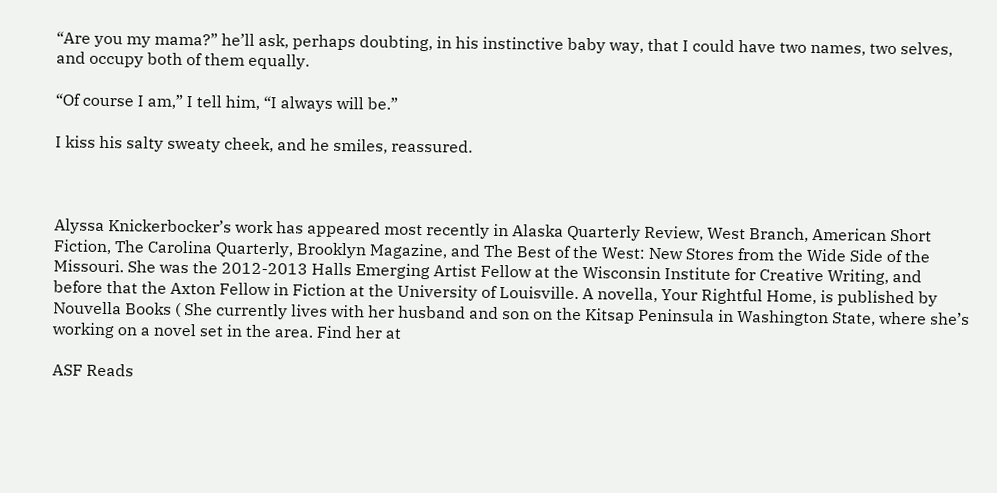“Are you my mama?” he’ll ask, perhaps doubting, in his instinctive baby way, that I could have two names, two selves, and occupy both of them equally.

“Of course I am,” I tell him, “I always will be.”

I kiss his salty sweaty cheek, and he smiles, reassured.



Alyssa Knickerbocker’s work has appeared most recently in Alaska Quarterly Review, West Branch, American Short Fiction, The Carolina Quarterly, Brooklyn Magazine, and The Best of the West: New Stores from the Wide Side of the Missouri. She was the 2012-2013 Halls Emerging Artist Fellow at the Wisconsin Institute for Creative Writing, and before that the Axton Fellow in Fiction at the University of Louisville. A novella, Your Rightful Home, is published by Nouvella Books ( She currently lives with her husband and son on the Kitsap Peninsula in Washington State, where she’s working on a novel set in the area. Find her at

ASF Reads